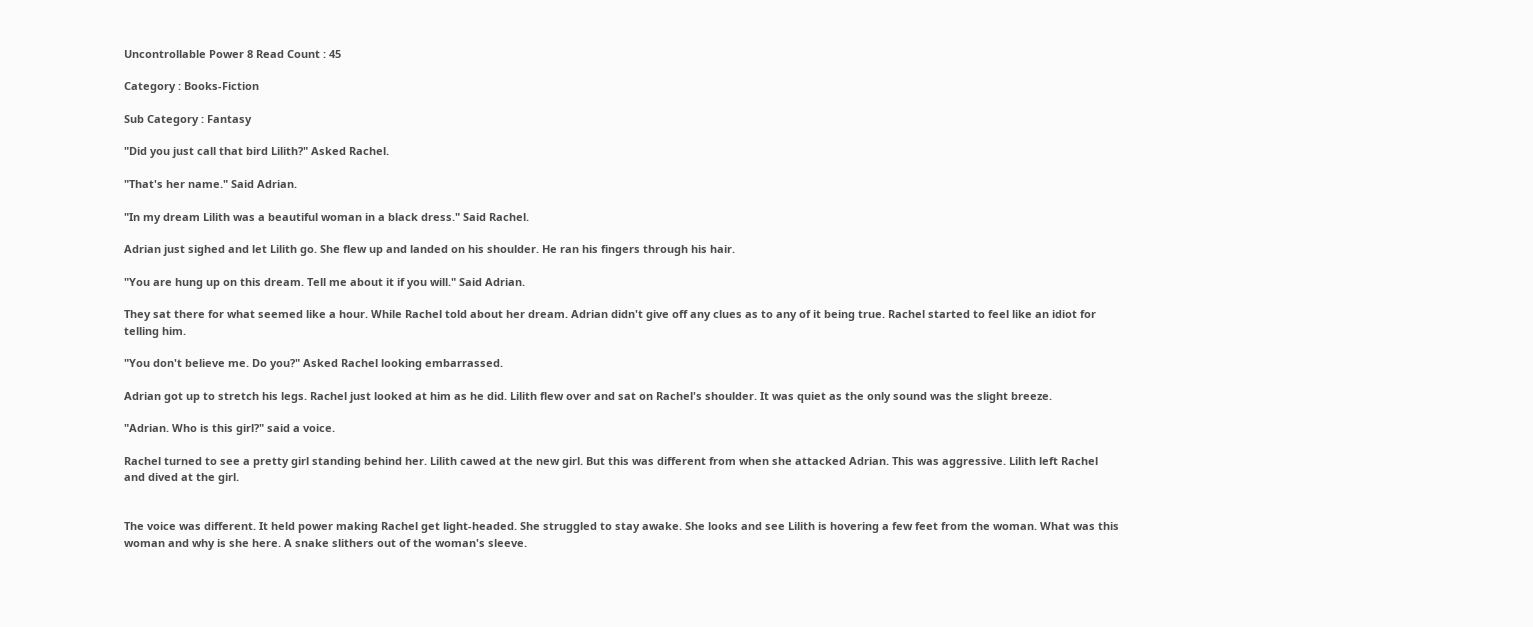Uncontrollable Power 8 Read Count : 45

Category : Books-Fiction

Sub Category : Fantasy

"Did you just call that bird Lilith?" Asked Rachel.

"That's her name." Said Adrian.

"In my dream Lilith was a beautiful woman in a black dress." Said Rachel.

Adrian just sighed and let Lilith go. She flew up and landed on his shoulder. He ran his fingers through his hair.

"You are hung up on this dream. Tell me about it if you will." Said Adrian.

They sat there for what seemed like a hour. While Rachel told about her dream. Adrian didn't give off any clues as to any of it being true. Rachel started to feel like an idiot for telling him.

"You don't believe me. Do you?" Asked Rachel looking embarrassed.

Adrian got up to stretch his legs. Rachel just looked at him as he did. Lilith flew over and sat on Rachel's shoulder. It was quiet as the only sound was the slight breeze.

"Adrian. Who is this girl?" said a voice.

Rachel turned to see a pretty girl standing behind her. Lilith cawed at the new girl. But this was different from when she attacked Adrian. This was aggressive. Lilith left Rachel and dived at the girl.


The voice was different. It held power making Rachel get light-headed. She struggled to stay awake. She looks and see Lilith is hovering a few feet from the woman. What was this woman and why is she here. A snake slithers out of the woman's sleeve.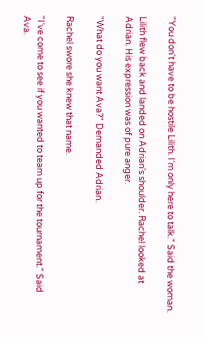"You don't have to be hostile Lilith. I'm only here to talk." Said the woman.

Lilith flew back and landed on Adrian's shoulder. Rachel looked at Adrian. His expression was of pure anger.

"What do you want Ava?" Demanded Adrian.

Rachel swore she knew that name.

"I've come to see if you wanted to team up for the tournament." Said Ava.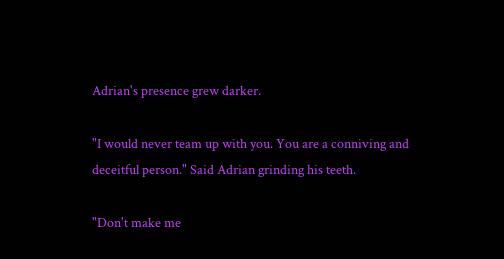Adrian's presence grew darker.

"I would never team up with you. You are a conniving and deceitful person." Said Adrian grinding his teeth.

"Don't make me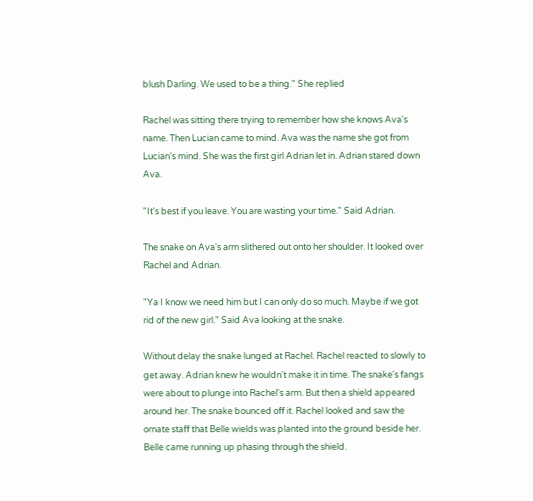blush Darling. We used to be a thing." She replied

Rachel was sitting there trying to remember how she knows Ava's name. Then Lucian came to mind. Ava was the name she got from Lucian's mind. She was the first girl Adrian let in. Adrian stared down Ava.

"It's best if you leave. You are wasting your time." Said Adrian.

The snake on Ava's arm slithered out onto her shoulder. It looked over Rachel and Adrian.

"Ya I know we need him but I can only do so much. Maybe if we got rid of the new girl." Said Ava looking at the snake.

Without delay the snake lunged at Rachel. Rachel reacted to slowly to get away. Adrian knew he wouldn't make it in time. The snake's fangs were about to plunge into Rachel's arm. But then a shield appeared around her. The snake bounced off it. Rachel looked and saw the ornate staff that Belle wields was planted into the ground beside her. Belle came running up phasing through the shield.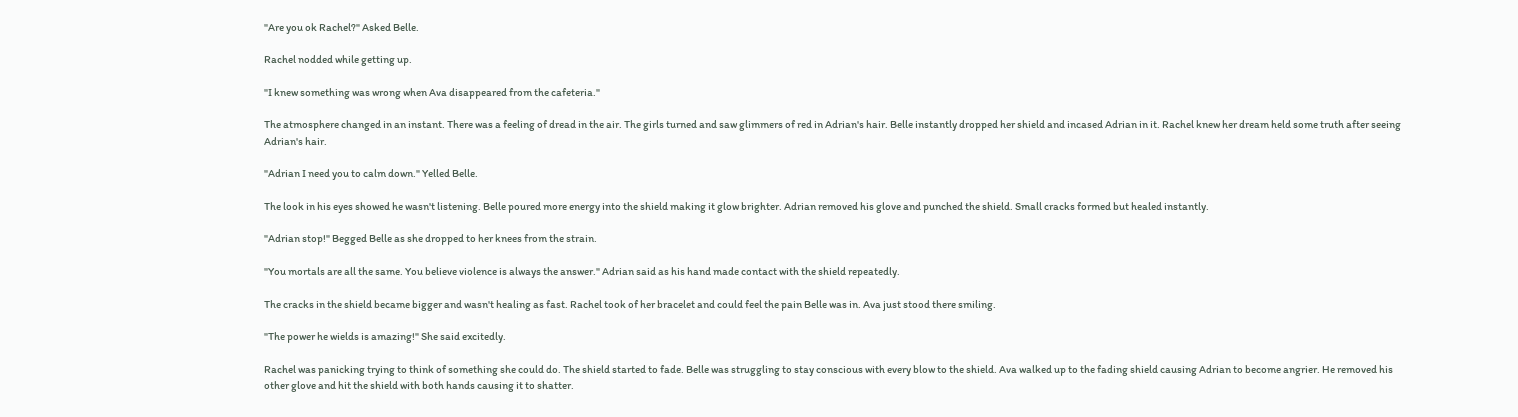"Are you ok Rachel?" Asked Belle.

Rachel nodded while getting up.

"I knew something was wrong when Ava disappeared from the cafeteria."

The atmosphere changed in an instant. There was a feeling of dread in the air. The girls turned and saw glimmers of red in Adrian's hair. Belle instantly dropped her shield and incased Adrian in it. Rachel knew her dream held some truth after seeing Adrian's hair.

"Adrian I need you to calm down." Yelled Belle.

The look in his eyes showed he wasn't listening. Belle poured more energy into the shield making it glow brighter. Adrian removed his glove and punched the shield. Small cracks formed but healed instantly.

"Adrian stop!" Begged Belle as she dropped to her knees from the strain.

"You mortals are all the same. You believe violence is always the answer." Adrian said as his hand made contact with the shield repeatedly.

The cracks in the shield became bigger and wasn't healing as fast. Rachel took of her bracelet and could feel the pain Belle was in. Ava just stood there smiling.

"The power he wields is amazing!" She said excitedly.

Rachel was panicking trying to think of something she could do. The shield started to fade. Belle was struggling to stay conscious with every blow to the shield. Ava walked up to the fading shield causing Adrian to become angrier. He removed his other glove and hit the shield with both hands causing it to shatter.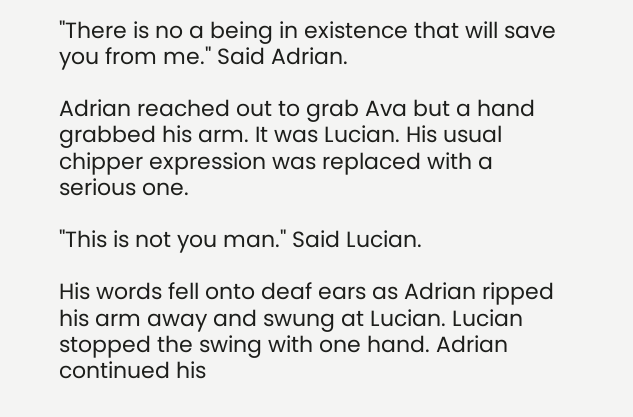"There is no a being in existence that will save you from me." Said Adrian.

Adrian reached out to grab Ava but a hand grabbed his arm. It was Lucian. His usual chipper expression was replaced with a serious one.

"This is not you man." Said Lucian.

His words fell onto deaf ears as Adrian ripped his arm away and swung at Lucian. Lucian stopped the swing with one hand. Adrian continued his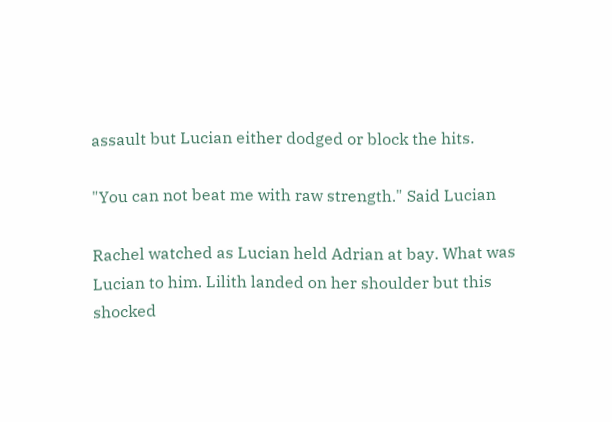assault but Lucian either dodged or block the hits.

"You can not beat me with raw strength." Said Lucian

Rachel watched as Lucian held Adrian at bay. What was Lucian to him. Lilith landed on her shoulder but this shocked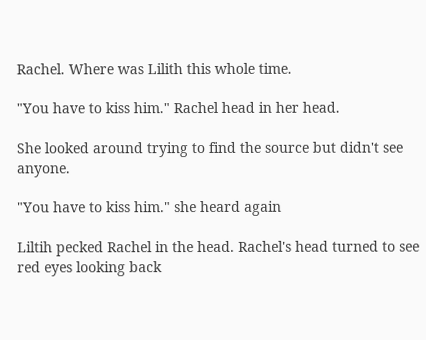Rachel. Where was Lilith this whole time.

"You have to kiss him." Rachel head in her head.

She looked around trying to find the source but didn't see anyone.

"You have to kiss him." she heard again

Liltih pecked Rachel in the head. Rachel's head turned to see red eyes looking back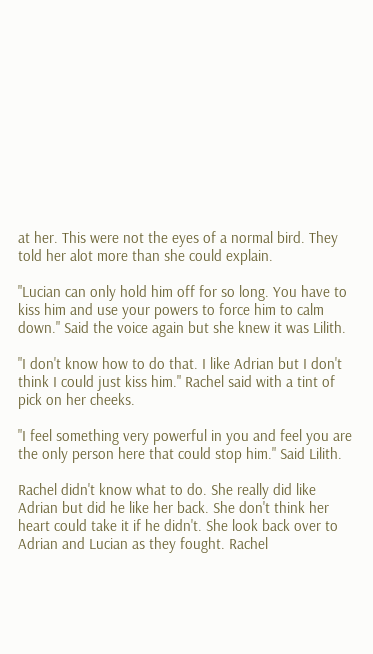at her. This were not the eyes of a normal bird. They told her alot more than she could explain.

"Lucian can only hold him off for so long. You have to kiss him and use your powers to force him to calm down." Said the voice again but she knew it was Lilith.

"I don't know how to do that. I like Adrian but I don't think I could just kiss him." Rachel said with a tint of pick on her cheeks.

"I feel something very powerful in you and feel you are the only person here that could stop him." Said Lilith.

Rachel didn't know what to do. She really did like Adrian but did he like her back. She don't think her heart could take it if he didn't. She look back over to Adrian and Lucian as they fought. Rachel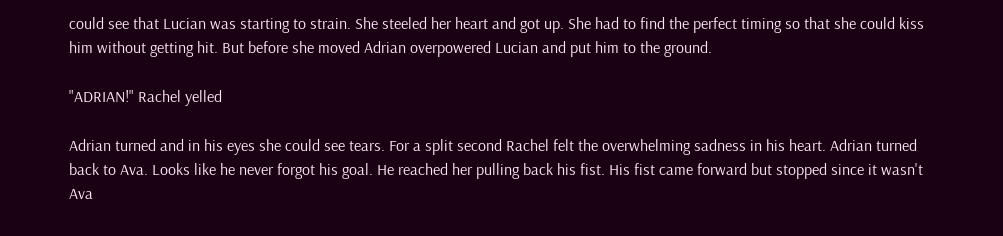could see that Lucian was starting to strain. She steeled her heart and got up. She had to find the perfect timing so that she could kiss him without getting hit. But before she moved Adrian overpowered Lucian and put him to the ground.

"ADRIAN!" Rachel yelled

Adrian turned and in his eyes she could see tears. For a split second Rachel felt the overwhelming sadness in his heart. Adrian turned back to Ava. Looks like he never forgot his goal. He reached her pulling back his fist. His fist came forward but stopped since it wasn't Ava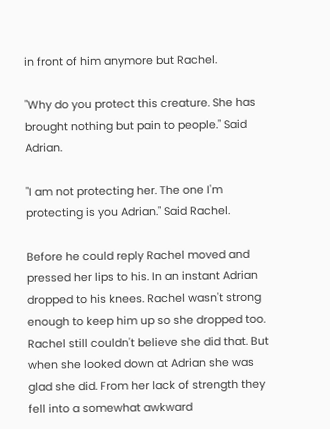in front of him anymore but Rachel.

"Why do you protect this creature. She has brought nothing but pain to people." Said Adrian.

"I am not protecting her. The one I'm protecting is you Adrian." Said Rachel.

Before he could reply Rachel moved and pressed her lips to his. In an instant Adrian dropped to his knees. Rachel wasn't strong enough to keep him up so she dropped too. Rachel still couldn't believe she did that. But when she looked down at Adrian she was glad she did. From her lack of strength they fell into a somewhat awkward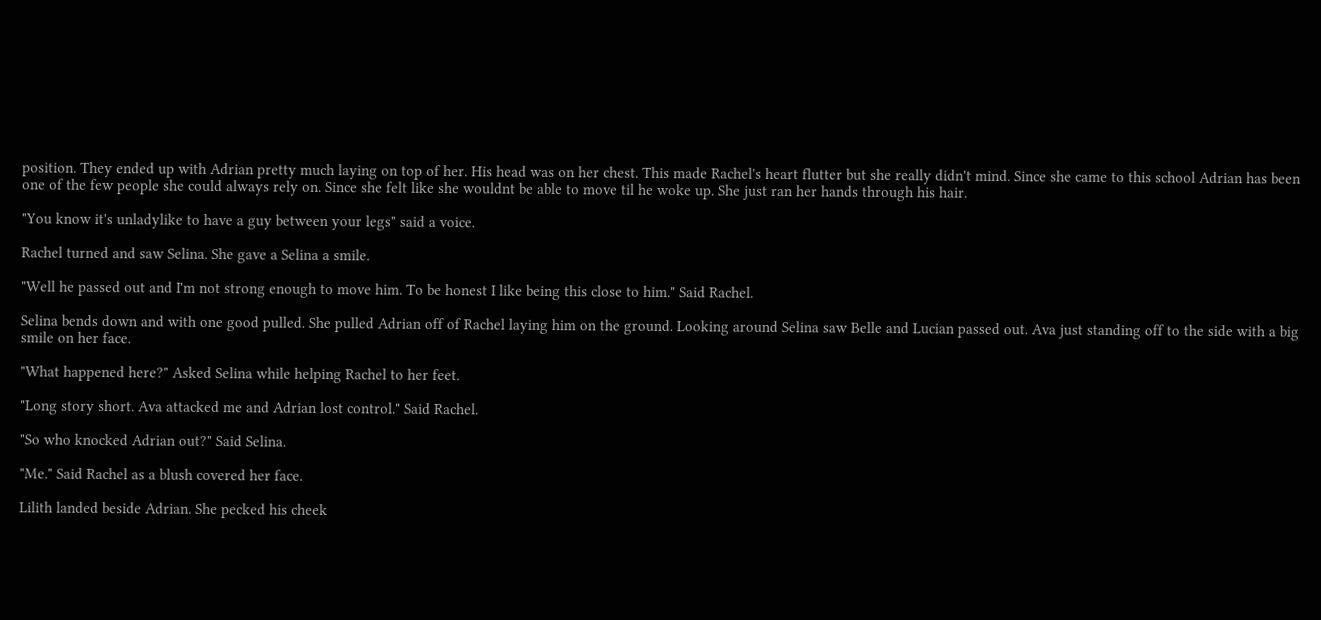position. They ended up with Adrian pretty much laying on top of her. His head was on her chest. This made Rachel's heart flutter but she really didn't mind. Since she came to this school Adrian has been one of the few people she could always rely on. Since she felt like she wouldnt be able to move til he woke up. She just ran her hands through his hair.

"You know it's unladylike to have a guy between your legs" said a voice.

Rachel turned and saw Selina. She gave a Selina a smile.

"Well he passed out and I'm not strong enough to move him. To be honest I like being this close to him." Said Rachel.

Selina bends down and with one good pulled. She pulled Adrian off of Rachel laying him on the ground. Looking around Selina saw Belle and Lucian passed out. Ava just standing off to the side with a big smile on her face.

"What happened here?" Asked Selina while helping Rachel to her feet.

"Long story short. Ava attacked me and Adrian lost control." Said Rachel.

"So who knocked Adrian out?" Said Selina.

"Me." Said Rachel as a blush covered her face.

Lilith landed beside Adrian. She pecked his cheek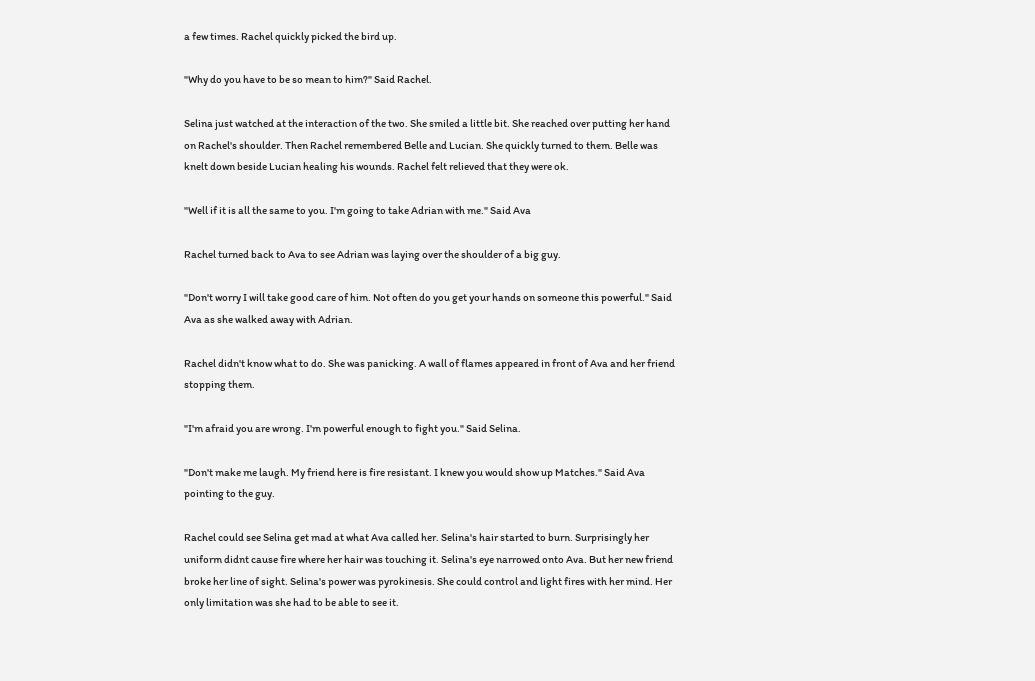a few times. Rachel quickly picked the bird up.

"Why do you have to be so mean to him?" Said Rachel.

Selina just watched at the interaction of the two. She smiled a little bit. She reached over putting her hand on Rachel's shoulder. Then Rachel remembered Belle and Lucian. She quickly turned to them. Belle was knelt down beside Lucian healing his wounds. Rachel felt relieved that they were ok.

"Well if it is all the same to you. I'm going to take Adrian with me." Said Ava

Rachel turned back to Ava to see Adrian was laying over the shoulder of a big guy.

"Don't worry I will take good care of him. Not often do you get your hands on someone this powerful." Said Ava as she walked away with Adrian.

Rachel didn't know what to do. She was panicking. A wall of flames appeared in front of Ava and her friend stopping them.

"I'm afraid you are wrong. I'm powerful enough to fight you." Said Selina.

"Don't make me laugh. My friend here is fire resistant. I knew you would show up Matches." Said Ava pointing to the guy.

Rachel could see Selina get mad at what Ava called her. Selina's hair started to burn. Surprisingly her uniform didnt cause fire where her hair was touching it. Selina's eye narrowed onto Ava. But her new friend broke her line of sight. Selina's power was pyrokinesis. She could control and light fires with her mind. Her only limitation was she had to be able to see it.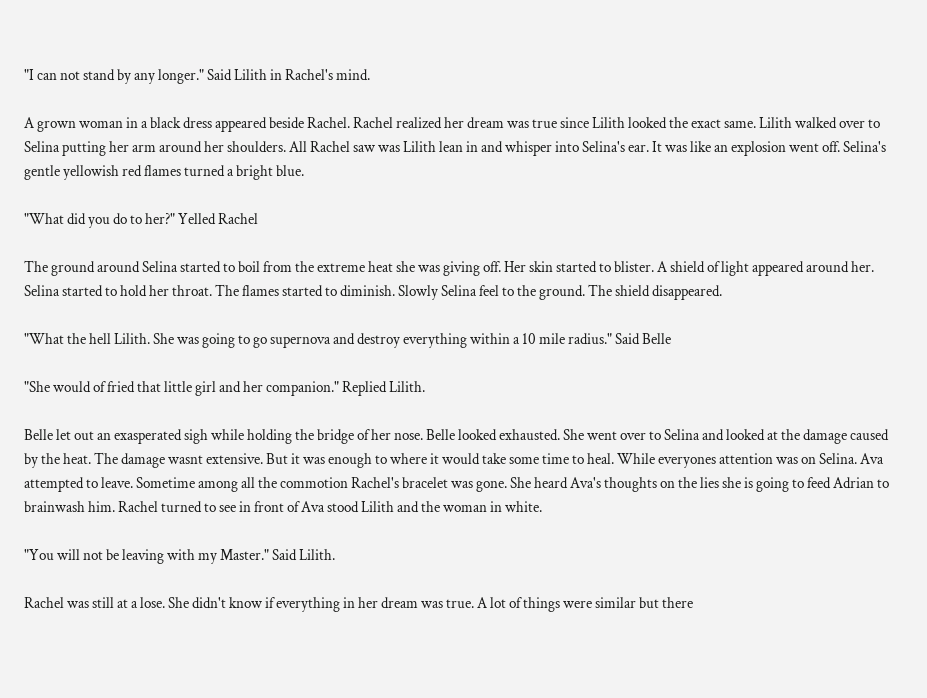"I can not stand by any longer." Said Lilith in Rachel's mind.

A grown woman in a black dress appeared beside Rachel. Rachel realized her dream was true since Lilith looked the exact same. Lilith walked over to Selina putting her arm around her shoulders. All Rachel saw was Lilith lean in and whisper into Selina's ear. It was like an explosion went off. Selina's gentle yellowish red flames turned a bright blue.

"What did you do to her?" Yelled Rachel

The ground around Selina started to boil from the extreme heat she was giving off. Her skin started to blister. A shield of light appeared around her. Selina started to hold her throat. The flames started to diminish. Slowly Selina feel to the ground. The shield disappeared.

"What the hell Lilith. She was going to go supernova and destroy everything within a 10 mile radius." Said Belle

"She would of fried that little girl and her companion." Replied Lilith.

Belle let out an exasperated sigh while holding the bridge of her nose. Belle looked exhausted. She went over to Selina and looked at the damage caused by the heat. The damage wasnt extensive. But it was enough to where it would take some time to heal. While everyones attention was on Selina. Ava attempted to leave. Sometime among all the commotion Rachel's bracelet was gone. She heard Ava's thoughts on the lies she is going to feed Adrian to brainwash him. Rachel turned to see in front of Ava stood Lilith and the woman in white.

"You will not be leaving with my Master." Said Lilith.

Rachel was still at a lose. She didn't know if everything in her dream was true. A lot of things were similar but there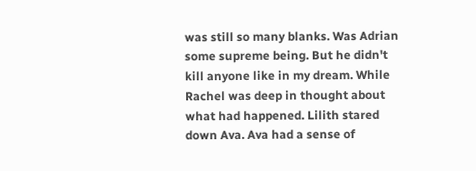was still so many blanks. Was Adrian some supreme being. But he didn't kill anyone like in my dream. While Rachel was deep in thought about what had happened. Lilith stared down Ava. Ava had a sense of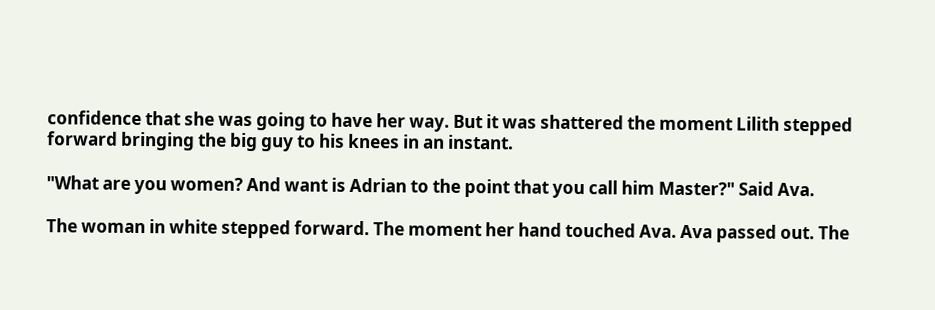confidence that she was going to have her way. But it was shattered the moment Lilith stepped forward bringing the big guy to his knees in an instant.

"What are you women? And want is Adrian to the point that you call him Master?" Said Ava.

The woman in white stepped forward. The moment her hand touched Ava. Ava passed out. The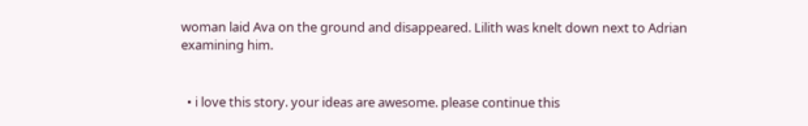woman laid Ava on the ground and disappeared. Lilith was knelt down next to Adrian examining him.


  • i love this story. your ideas are awesome. please continue this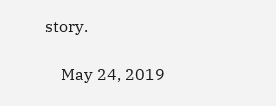story.

    May 24, 2019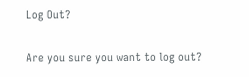Log Out?

Are you sure you want to log out?